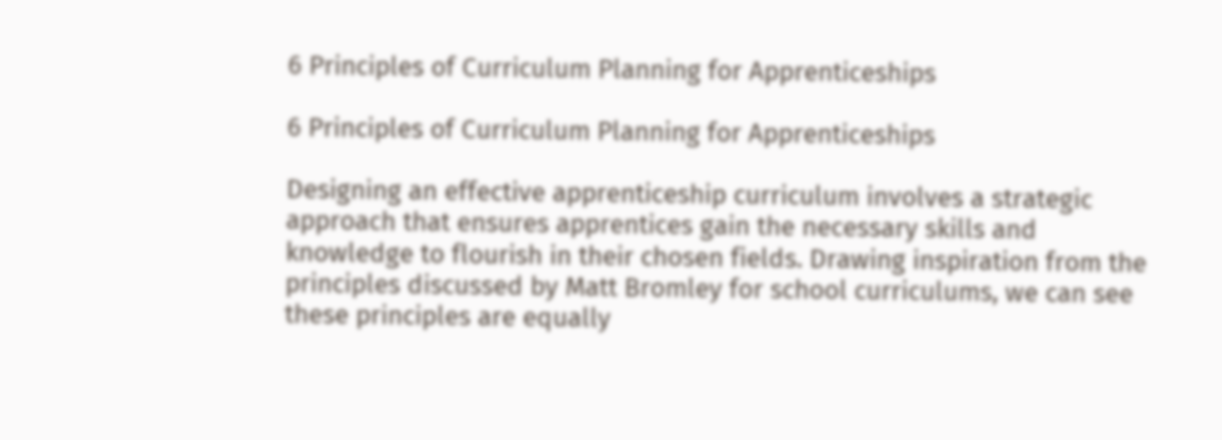6 Principles of Curriculum Planning for Apprenticeships

6 Principles of Curriculum Planning for Apprenticeships

Designing an effective apprenticeship curriculum involves a strategic approach that ensures apprentices gain the necessary skills and knowledge to flourish in their chosen fields. Drawing inspiration from the principles discussed by Matt Bromley for school curriculums, we can see these principles are equally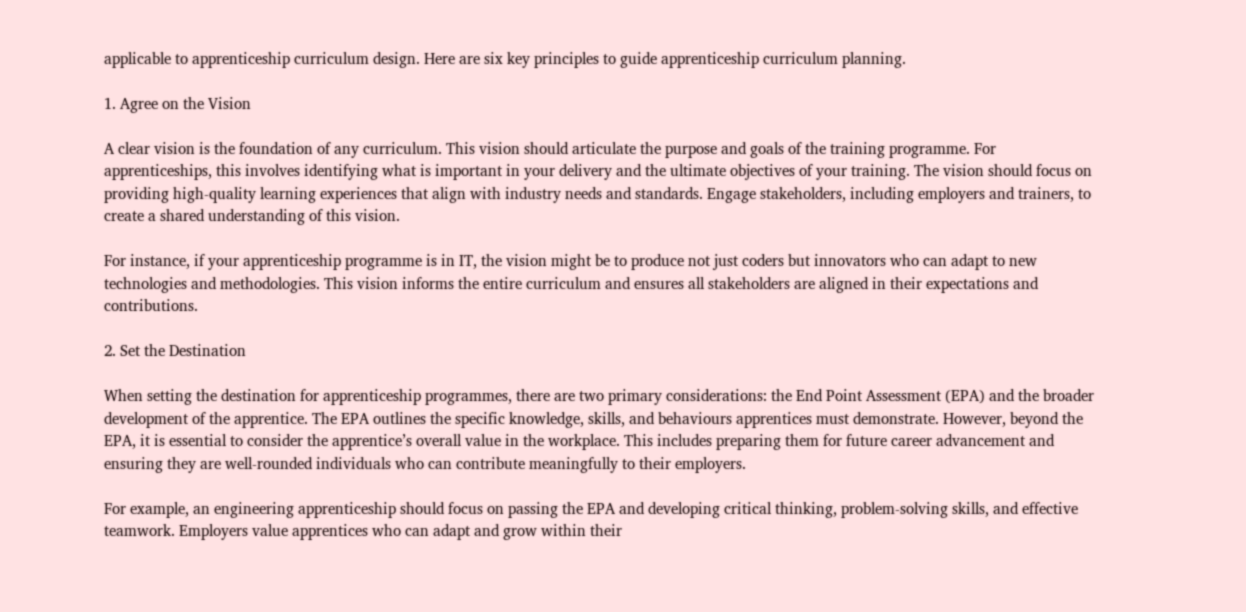applicable to apprenticeship curriculum design. Here are six key principles to guide apprenticeship curriculum planning.

1. Agree on the Vision

A clear vision is the foundation of any curriculum. This vision should articulate the purpose and goals of the training programme. For apprenticeships, this involves identifying what is important in your delivery and the ultimate objectives of your training. The vision should focus on providing high-quality learning experiences that align with industry needs and standards. Engage stakeholders, including employers and trainers, to create a shared understanding of this vision.

For instance, if your apprenticeship programme is in IT, the vision might be to produce not just coders but innovators who can adapt to new technologies and methodologies. This vision informs the entire curriculum and ensures all stakeholders are aligned in their expectations and contributions.

2. Set the Destination

When setting the destination for apprenticeship programmes, there are two primary considerations: the End Point Assessment (EPA) and the broader development of the apprentice. The EPA outlines the specific knowledge, skills, and behaviours apprentices must demonstrate. However, beyond the EPA, it is essential to consider the apprentice’s overall value in the workplace. This includes preparing them for future career advancement and ensuring they are well-rounded individuals who can contribute meaningfully to their employers.

For example, an engineering apprenticeship should focus on passing the EPA and developing critical thinking, problem-solving skills, and effective teamwork. Employers value apprentices who can adapt and grow within their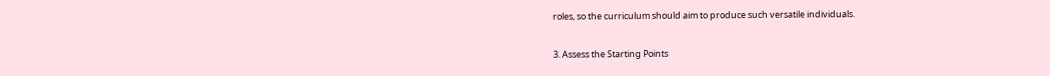roles, so the curriculum should aim to produce such versatile individuals.

3. Assess the Starting Points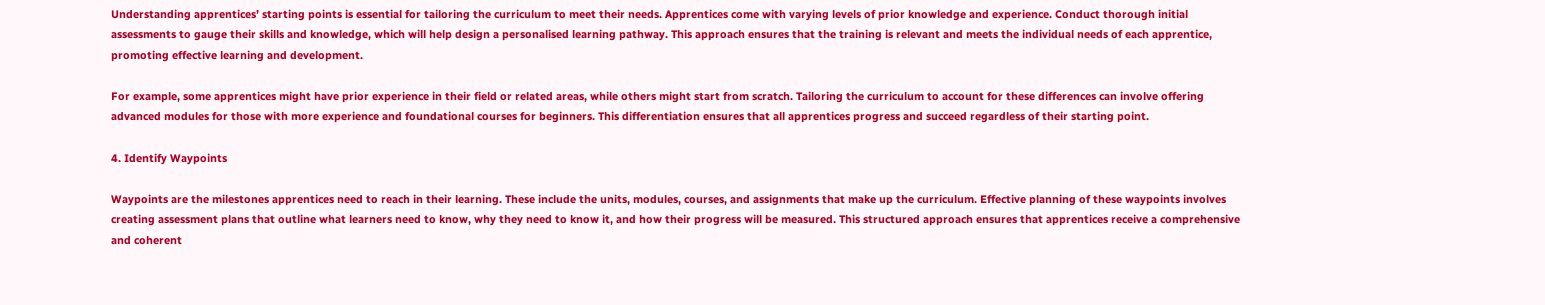Understanding apprentices’ starting points is essential for tailoring the curriculum to meet their needs. Apprentices come with varying levels of prior knowledge and experience. Conduct thorough initial assessments to gauge their skills and knowledge, which will help design a personalised learning pathway. This approach ensures that the training is relevant and meets the individual needs of each apprentice, promoting effective learning and development.

For example, some apprentices might have prior experience in their field or related areas, while others might start from scratch. Tailoring the curriculum to account for these differences can involve offering advanced modules for those with more experience and foundational courses for beginners. This differentiation ensures that all apprentices progress and succeed regardless of their starting point.

4. Identify Waypoints

Waypoints are the milestones apprentices need to reach in their learning. These include the units, modules, courses, and assignments that make up the curriculum. Effective planning of these waypoints involves creating assessment plans that outline what learners need to know, why they need to know it, and how their progress will be measured. This structured approach ensures that apprentices receive a comprehensive and coherent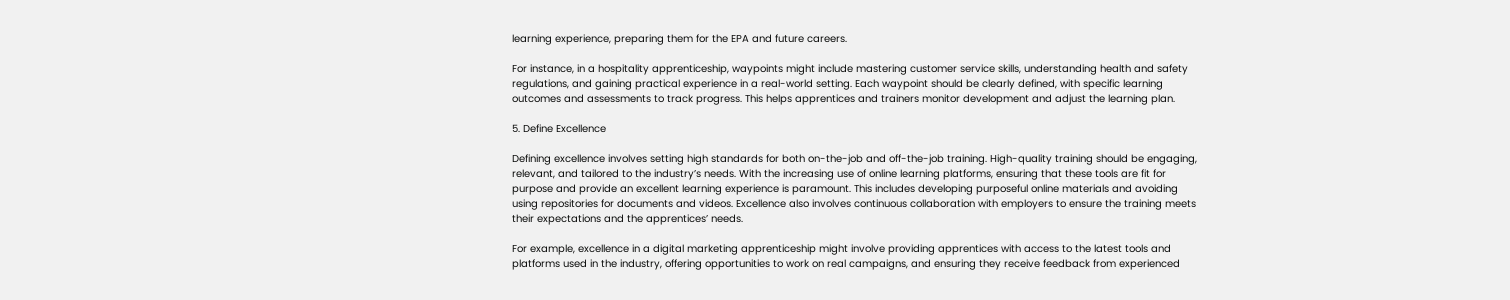learning experience, preparing them for the EPA and future careers.

For instance, in a hospitality apprenticeship, waypoints might include mastering customer service skills, understanding health and safety regulations, and gaining practical experience in a real-world setting. Each waypoint should be clearly defined, with specific learning outcomes and assessments to track progress. This helps apprentices and trainers monitor development and adjust the learning plan.

5. Define Excellence

Defining excellence involves setting high standards for both on-the-job and off-the-job training. High-quality training should be engaging, relevant, and tailored to the industry’s needs. With the increasing use of online learning platforms, ensuring that these tools are fit for purpose and provide an excellent learning experience is paramount. This includes developing purposeful online materials and avoiding using repositories for documents and videos. Excellence also involves continuous collaboration with employers to ensure the training meets their expectations and the apprentices’ needs.

For example, excellence in a digital marketing apprenticeship might involve providing apprentices with access to the latest tools and platforms used in the industry, offering opportunities to work on real campaigns, and ensuring they receive feedback from experienced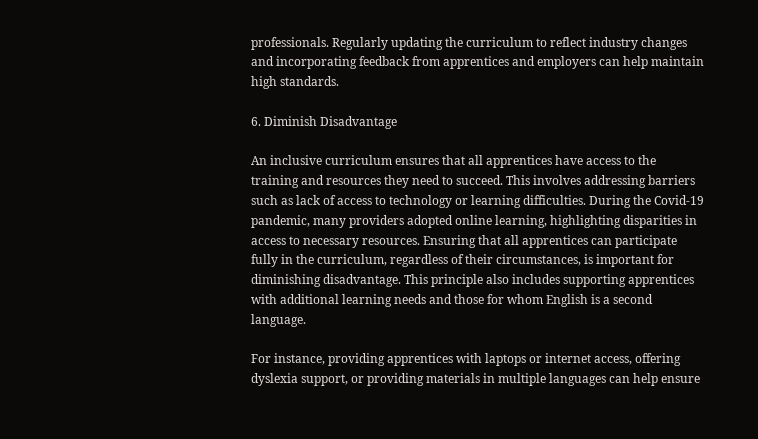professionals. Regularly updating the curriculum to reflect industry changes and incorporating feedback from apprentices and employers can help maintain high standards.

6. Diminish Disadvantage

An inclusive curriculum ensures that all apprentices have access to the training and resources they need to succeed. This involves addressing barriers such as lack of access to technology or learning difficulties. During the Covid-19 pandemic, many providers adopted online learning, highlighting disparities in access to necessary resources. Ensuring that all apprentices can participate fully in the curriculum, regardless of their circumstances, is important for diminishing disadvantage. This principle also includes supporting apprentices with additional learning needs and those for whom English is a second language.

For instance, providing apprentices with laptops or internet access, offering dyslexia support, or providing materials in multiple languages can help ensure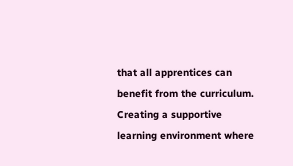that all apprentices can benefit from the curriculum. Creating a supportive learning environment where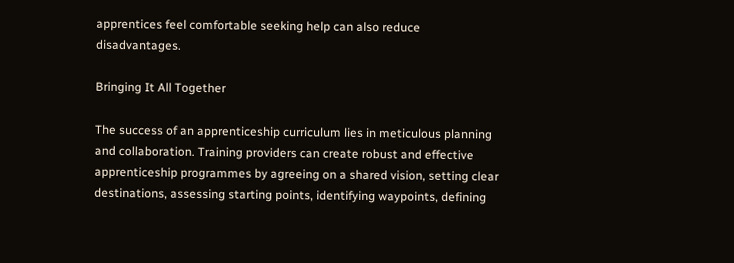apprentices feel comfortable seeking help can also reduce disadvantages.

Bringing It All Together

The success of an apprenticeship curriculum lies in meticulous planning and collaboration. Training providers can create robust and effective apprenticeship programmes by agreeing on a shared vision, setting clear destinations, assessing starting points, identifying waypoints, defining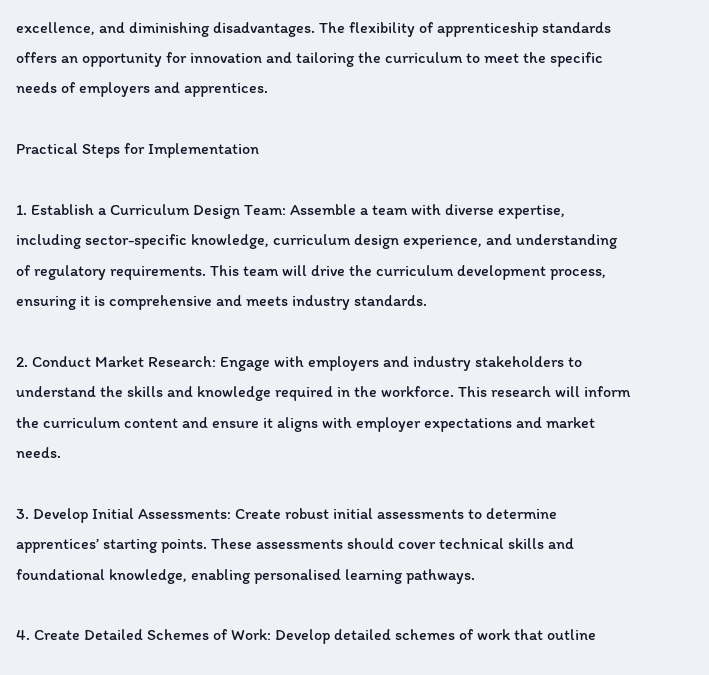excellence, and diminishing disadvantages. The flexibility of apprenticeship standards offers an opportunity for innovation and tailoring the curriculum to meet the specific needs of employers and apprentices.

Practical Steps for Implementation

1. Establish a Curriculum Design Team: Assemble a team with diverse expertise, including sector-specific knowledge, curriculum design experience, and understanding of regulatory requirements. This team will drive the curriculum development process, ensuring it is comprehensive and meets industry standards.

2. Conduct Market Research: Engage with employers and industry stakeholders to understand the skills and knowledge required in the workforce. This research will inform the curriculum content and ensure it aligns with employer expectations and market needs.

3. Develop Initial Assessments: Create robust initial assessments to determine apprentices’ starting points. These assessments should cover technical skills and foundational knowledge, enabling personalised learning pathways.

4. Create Detailed Schemes of Work: Develop detailed schemes of work that outline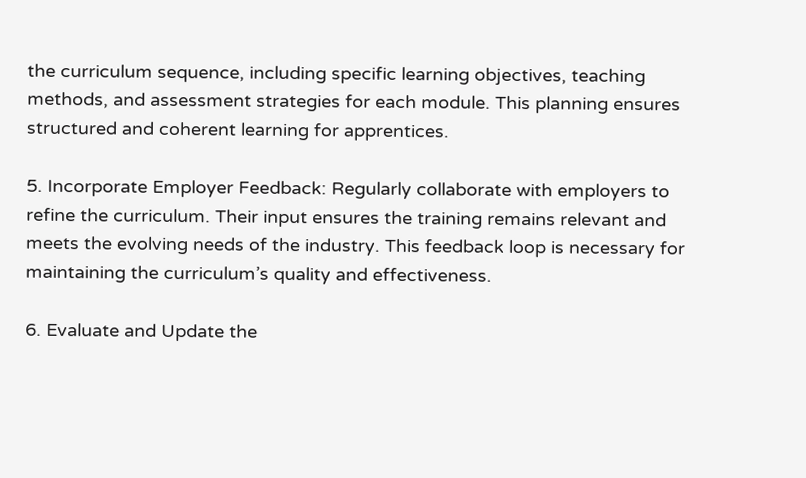the curriculum sequence, including specific learning objectives, teaching methods, and assessment strategies for each module. This planning ensures structured and coherent learning for apprentices.

5. Incorporate Employer Feedback: Regularly collaborate with employers to refine the curriculum. Their input ensures the training remains relevant and meets the evolving needs of the industry. This feedback loop is necessary for maintaining the curriculum’s quality and effectiveness.

6. Evaluate and Update the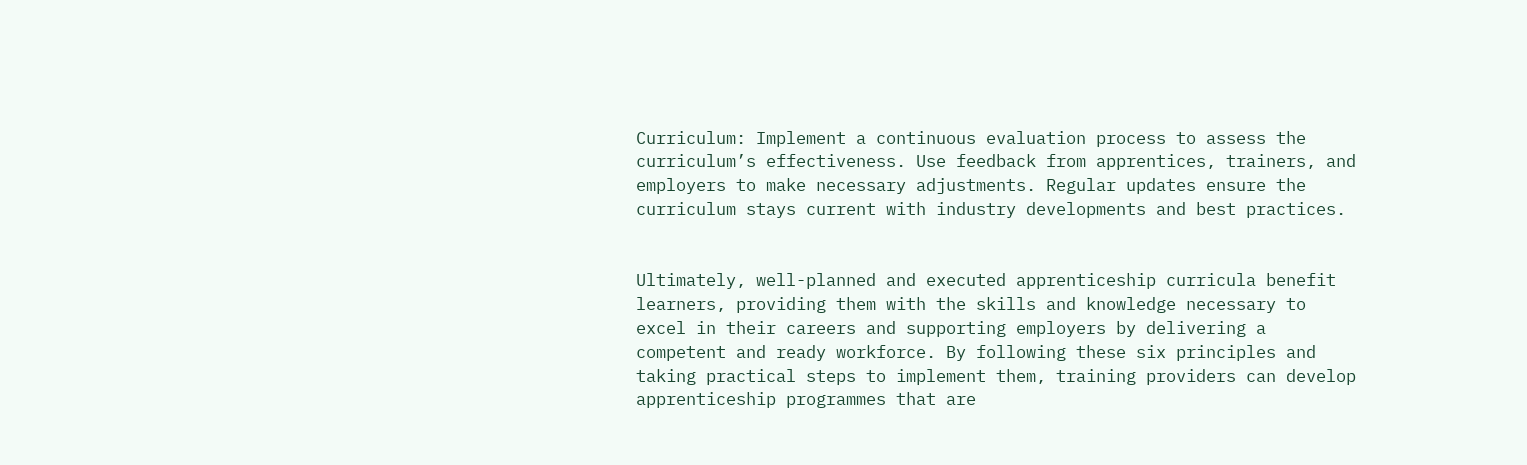Curriculum: Implement a continuous evaluation process to assess the curriculum’s effectiveness. Use feedback from apprentices, trainers, and employers to make necessary adjustments. Regular updates ensure the curriculum stays current with industry developments and best practices.


Ultimately, well-planned and executed apprenticeship curricula benefit learners, providing them with the skills and knowledge necessary to excel in their careers and supporting employers by delivering a competent and ready workforce. By following these six principles and taking practical steps to implement them, training providers can develop apprenticeship programmes that are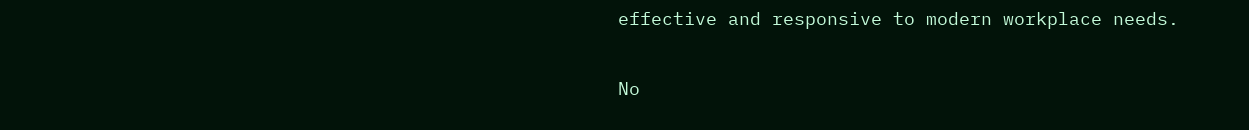effective and responsive to modern workplace needs.


No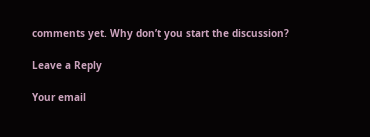comments yet. Why don’t you start the discussion?

Leave a Reply

Your email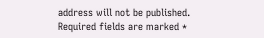address will not be published. Required fields are marked *